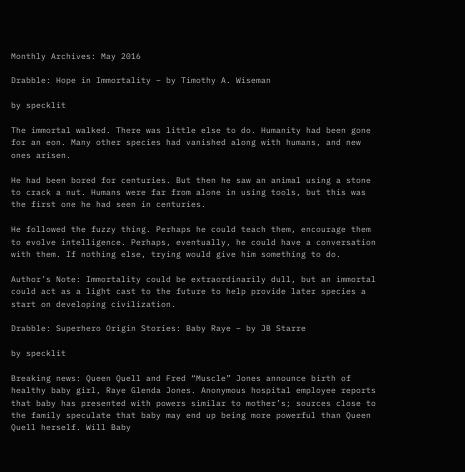Monthly Archives: May 2016

Drabble: Hope in Immortality – by Timothy A. Wiseman

by specklit

The immortal walked. There was little else to do. Humanity had been gone for an eon. Many other species had vanished along with humans, and new ones arisen.

He had been bored for centuries. But then he saw an animal using a stone to crack a nut. Humans were far from alone in using tools, but this was the first one he had seen in centuries.

He followed the fuzzy thing. Perhaps he could teach them, encourage them to evolve intelligence. Perhaps, eventually, he could have a conversation with them. If nothing else, trying would give him something to do.

Author’s Note: Immortality could be extraordinarily dull, but an immortal could act as a light cast to the future to help provide later species a start on developing civilization.

Drabble: Superhero Origin Stories: Baby Raye – by JB Starre

by specklit

Breaking news: Queen Quell and Fred “Muscle” Jones announce birth of healthy baby girl, Raye Glenda Jones. Anonymous hospital employee reports that baby has presented with powers similar to mother’s; sources close to the family speculate that baby may end up being more powerful than Queen Quell herself. Will Baby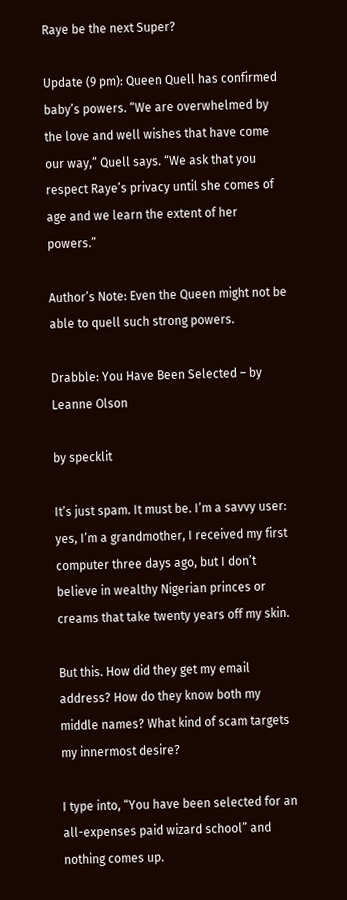Raye be the next Super?

Update (9 pm): Queen Quell has confirmed baby’s powers. “We are overwhelmed by the love and well wishes that have come our way,” Quell says. “We ask that you respect Raye’s privacy until she comes of age and we learn the extent of her powers.”

Author’s Note: Even the Queen might not be able to quell such strong powers.

Drabble: You Have Been Selected – by Leanne Olson

by specklit

It’s just spam. It must be. I’m a savvy user: yes, I’m a grandmother, I received my first computer three days ago, but I don’t believe in wealthy Nigerian princes or creams that take twenty years off my skin.

But this. How did they get my email address? How do they know both my middle names? What kind of scam targets my innermost desire?

I type into, “You have been selected for an all-expenses paid wizard school” and nothing comes up.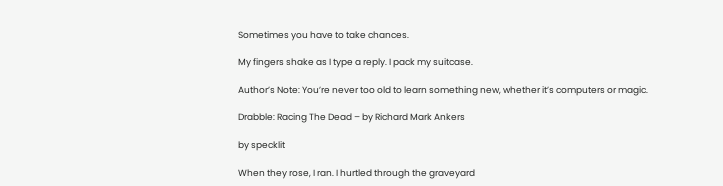Sometimes you have to take chances.

My fingers shake as I type a reply. I pack my suitcase.

Author’s Note: You’re never too old to learn something new, whether it’s computers or magic.

Drabble: Racing The Dead – by Richard Mark Ankers

by specklit

When they rose, I ran. I hurtled through the graveyard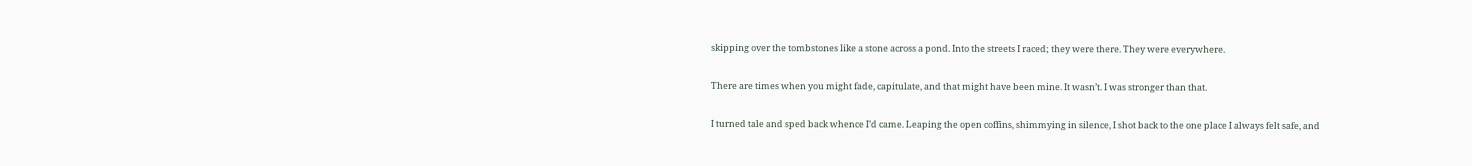skipping over the tombstones like a stone across a pond. Into the streets I raced; they were there. They were everywhere.

There are times when you might fade, capitulate, and that might have been mine. It wasn’t. I was stronger than that.

I turned tale and sped back whence I’d came. Leaping the open coffins, shimmying in silence, I shot back to the one place I always felt safe, and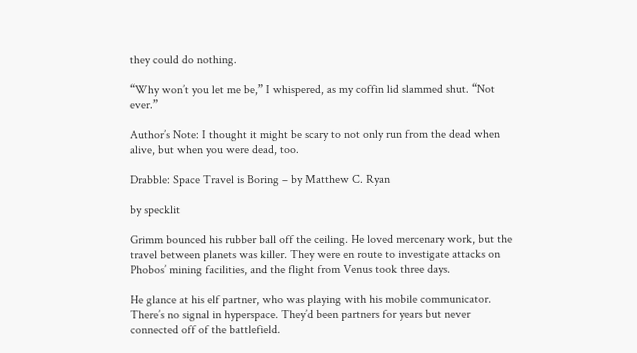they could do nothing.

“Why won’t you let me be,” I whispered, as my coffin lid slammed shut. “Not ever.”

Author’s Note: I thought it might be scary to not only run from the dead when alive, but when you were dead, too.

Drabble: Space Travel is Boring – by Matthew C. Ryan

by specklit

Grimm bounced his rubber ball off the ceiling. He loved mercenary work, but the travel between planets was killer. They were en route to investigate attacks on Phobos’ mining facilities, and the flight from Venus took three days.

He glance at his elf partner, who was playing with his mobile communicator. There’s no signal in hyperspace. They’d been partners for years but never connected off of the battlefield.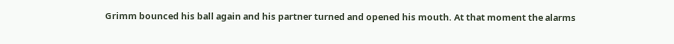Grimm bounced his ball again and his partner turned and opened his mouth. At that moment the alarms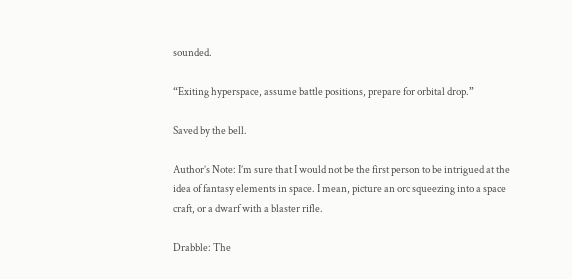sounded.

“Exiting hyperspace, assume battle positions, prepare for orbital drop.”

Saved by the bell.

Author’s Note: I’m sure that I would not be the first person to be intrigued at the idea of fantasy elements in space. I mean, picture an orc squeezing into a space craft, or a dwarf with a blaster rifle.

Drabble: The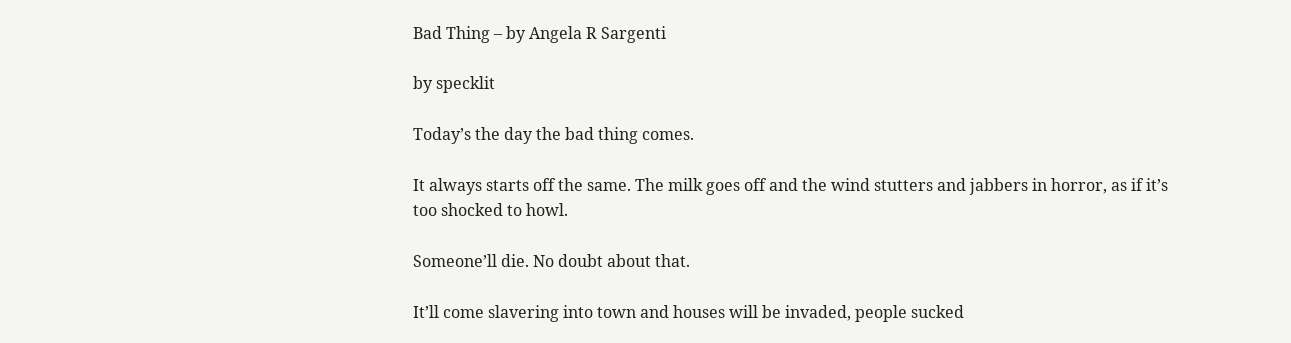Bad Thing – by Angela R Sargenti

by specklit

Today’s the day the bad thing comes.

It always starts off the same. The milk goes off and the wind stutters and jabbers in horror, as if it’s too shocked to howl.

Someone’ll die. No doubt about that.

It’ll come slavering into town and houses will be invaded, people sucked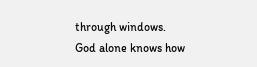through windows. God alone knows how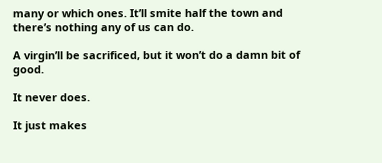many or which ones. It’ll smite half the town and there’s nothing any of us can do.

A virgin’ll be sacrificed, but it won’t do a damn bit of good.

It never does.

It just makes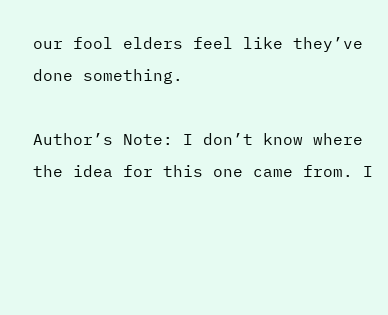our fool elders feel like they’ve done something.

Author’s Note: I don’t know where the idea for this one came from. I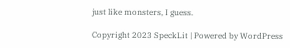just like monsters, I guess.

Copyright 2023 SpeckLit | Powered by WordPress